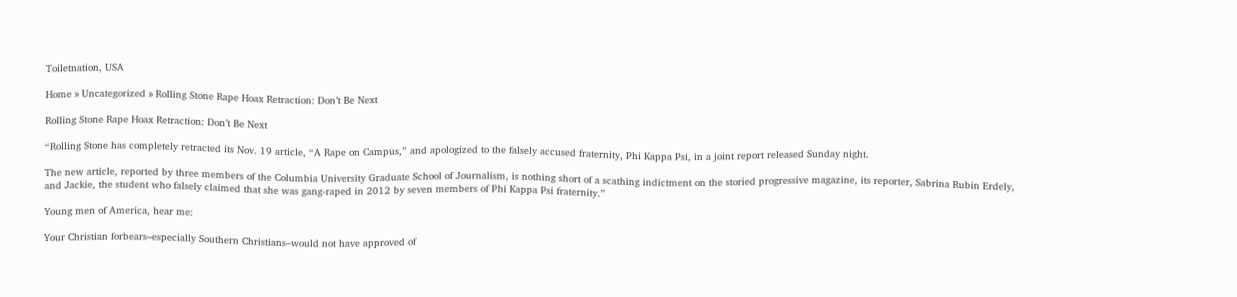Toiletnation, USA

Home » Uncategorized » Rolling Stone Rape Hoax Retraction: Don’t Be Next

Rolling Stone Rape Hoax Retraction: Don’t Be Next

“Rolling Stone has completely retracted its Nov. 19 article, “A Rape on Campus,” and apologized to the falsely accused fraternity, Phi Kappa Psi, in a joint report released Sunday night.

The new article, reported by three members of the Columbia University Graduate School of Journalism, is nothing short of a scathing indictment on the storied progressive magazine, its reporter, Sabrina Rubin Erdely, and Jackie, the student who falsely claimed that she was gang-raped in 2012 by seven members of Phi Kappa Psi fraternity.”

Young men of America, hear me:

Your Christian forbears–especially Southern Christians–would not have approved of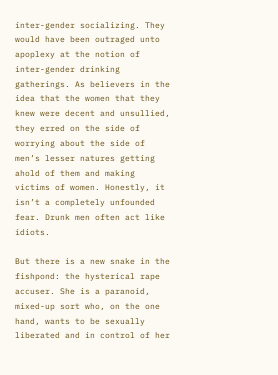inter-gender socializing. They would have been outraged unto apoplexy at the notion of inter-gender drinking gatherings. As believers in the idea that the women that they knew were decent and unsullied, they erred on the side of worrying about the side of men’s lesser natures getting ahold of them and making victims of women. Honestly, it isn’t a completely unfounded fear. Drunk men often act like idiots.

But there is a new snake in the fishpond: the hysterical rape accuser. She is a paranoid, mixed-up sort who, on the one hand, wants to be sexually liberated and in control of her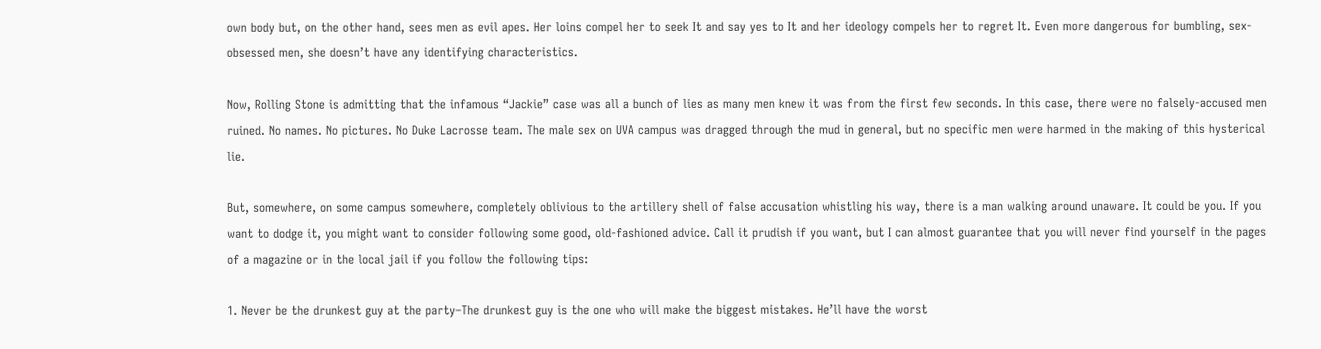own body but, on the other hand, sees men as evil apes. Her loins compel her to seek It and say yes to It and her ideology compels her to regret It. Even more dangerous for bumbling, sex-obsessed men, she doesn’t have any identifying characteristics.

Now, Rolling Stone is admitting that the infamous “Jackie” case was all a bunch of lies as many men knew it was from the first few seconds. In this case, there were no falsely-accused men ruined. No names. No pictures. No Duke Lacrosse team. The male sex on UVA campus was dragged through the mud in general, but no specific men were harmed in the making of this hysterical lie.

But, somewhere, on some campus somewhere, completely oblivious to the artillery shell of false accusation whistling his way, there is a man walking around unaware. It could be you. If you want to dodge it, you might want to consider following some good, old-fashioned advice. Call it prudish if you want, but I can almost guarantee that you will never find yourself in the pages of a magazine or in the local jail if you follow the following tips:

1. Never be the drunkest guy at the party–The drunkest guy is the one who will make the biggest mistakes. He’ll have the worst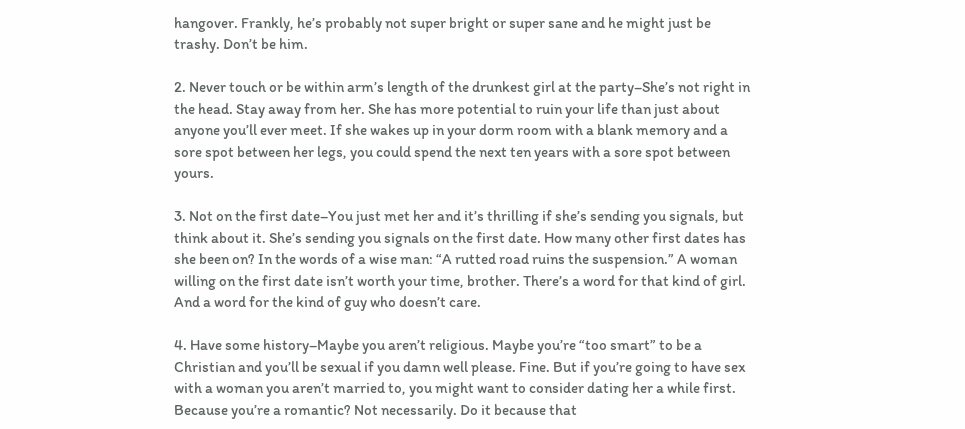hangover. Frankly, he’s probably not super bright or super sane and he might just be trashy. Don’t be him.

2. Never touch or be within arm’s length of the drunkest girl at the party–She’s not right in the head. Stay away from her. She has more potential to ruin your life than just about anyone you’ll ever meet. If she wakes up in your dorm room with a blank memory and a sore spot between her legs, you could spend the next ten years with a sore spot between yours.

3. Not on the first date–You just met her and it’s thrilling if she’s sending you signals, but think about it. She’s sending you signals on the first date. How many other first dates has she been on? In the words of a wise man: “A rutted road ruins the suspension.” A woman willing on the first date isn’t worth your time, brother. There’s a word for that kind of girl. And a word for the kind of guy who doesn’t care.

4. Have some history–Maybe you aren’t religious. Maybe you’re “too smart” to be a Christian and you’ll be sexual if you damn well please. Fine. But if you’re going to have sex with a woman you aren’t married to, you might want to consider dating her a while first. Because you’re a romantic? Not necessarily. Do it because that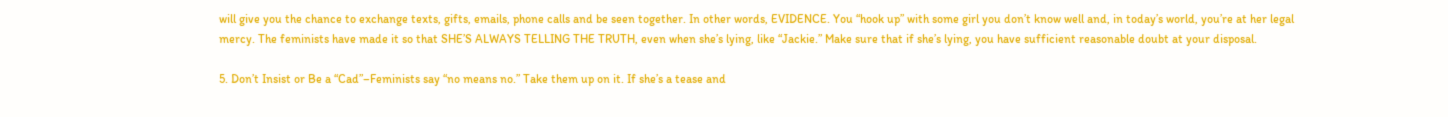will give you the chance to exchange texts, gifts, emails, phone calls and be seen together. In other words, EVIDENCE. You “hook up” with some girl you don’t know well and, in today’s world, you’re at her legal mercy. The feminists have made it so that SHE’S ALWAYS TELLING THE TRUTH, even when she’s lying, like “Jackie.” Make sure that if she’s lying, you have sufficient reasonable doubt at your disposal.

5. Don’t Insist or Be a “Cad”–Feminists say “no means no.” Take them up on it. If she’s a tease and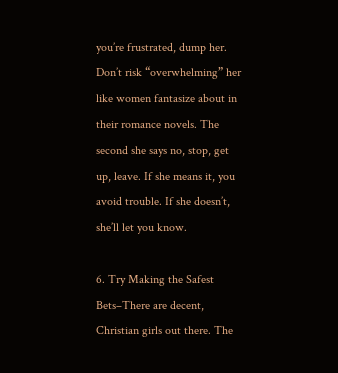you’re frustrated, dump her. Don’t risk “overwhelming” her like women fantasize about in their romance novels. The second she says no, stop, get up, leave. If she means it, you avoid trouble. If she doesn’t, she’ll let you know.

6. Try Making the Safest Bets–There are decent, Christian girls out there. The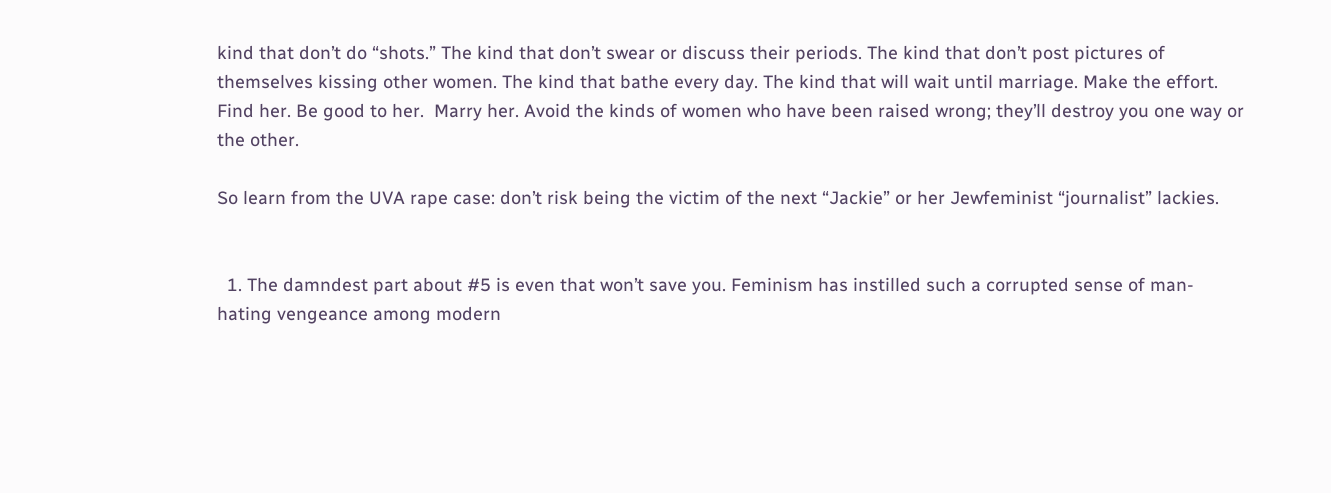kind that don’t do “shots.” The kind that don’t swear or discuss their periods. The kind that don’t post pictures of themselves kissing other women. The kind that bathe every day. The kind that will wait until marriage. Make the effort. Find her. Be good to her.  Marry her. Avoid the kinds of women who have been raised wrong; they’ll destroy you one way or the other.

So learn from the UVA rape case: don’t risk being the victim of the next “Jackie” or her Jewfeminist “journalist” lackies.


  1. The damndest part about #5 is even that won’t save you. Feminism has instilled such a corrupted sense of man-hating vengeance among modern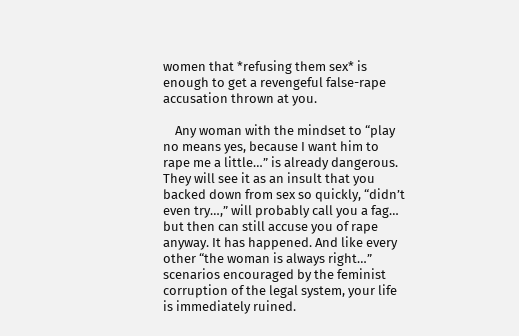women that *refusing them sex* is enough to get a revengeful false-rape accusation thrown at you.

    Any woman with the mindset to “play no means yes, because I want him to rape me a little…” is already dangerous. They will see it as an insult that you backed down from sex so quickly, “didn’t even try…,” will probably call you a fag… but then can still accuse you of rape anyway. It has happened. And like every other “the woman is always right…” scenarios encouraged by the feminist corruption of the legal system, your life is immediately ruined.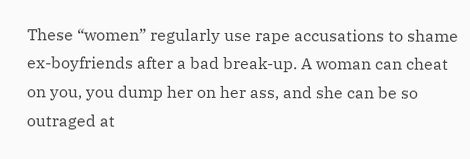These “women” regularly use rape accusations to shame ex-boyfriends after a bad break-up. A woman can cheat on you, you dump her on her ass, and she can be so outraged at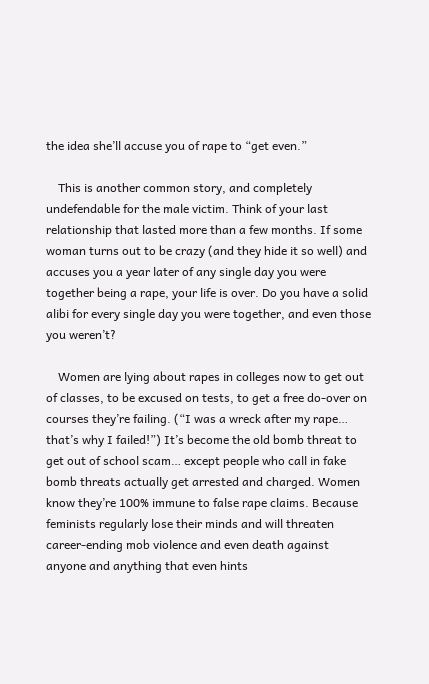the idea she’ll accuse you of rape to “get even.”

    This is another common story, and completely undefendable for the male victim. Think of your last relationship that lasted more than a few months. If some woman turns out to be crazy (and they hide it so well) and accuses you a year later of any single day you were together being a rape, your life is over. Do you have a solid alibi for every single day you were together, and even those you weren’t?

    Women are lying about rapes in colleges now to get out of classes, to be excused on tests, to get a free do-over on courses they’re failing. (“I was a wreck after my rape… that’s why I failed!”) It’s become the old bomb threat to get out of school scam… except people who call in fake bomb threats actually get arrested and charged. Women know they’re 100% immune to false rape claims. Because feminists regularly lose their minds and will threaten career-ending mob violence and even death against anyone and anything that even hints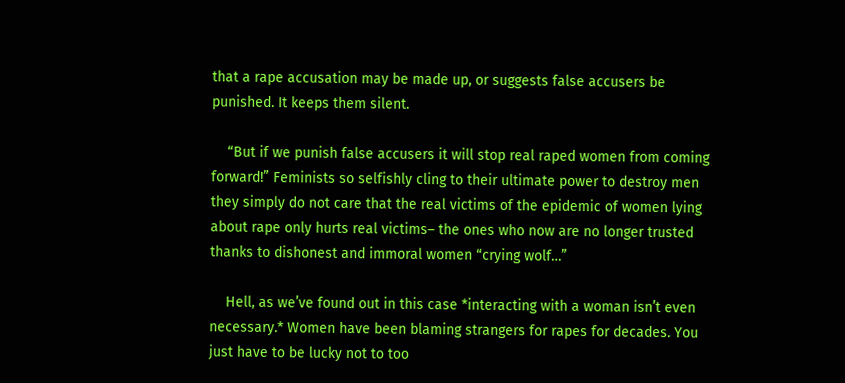that a rape accusation may be made up, or suggests false accusers be punished. It keeps them silent.

    “But if we punish false accusers it will stop real raped women from coming forward!” Feminists so selfishly cling to their ultimate power to destroy men they simply do not care that the real victims of the epidemic of women lying about rape only hurts real victims– the ones who now are no longer trusted thanks to dishonest and immoral women “crying wolf…”

    Hell, as we’ve found out in this case *interacting with a woman isn’t even necessary.* Women have been blaming strangers for rapes for decades. You just have to be lucky not to too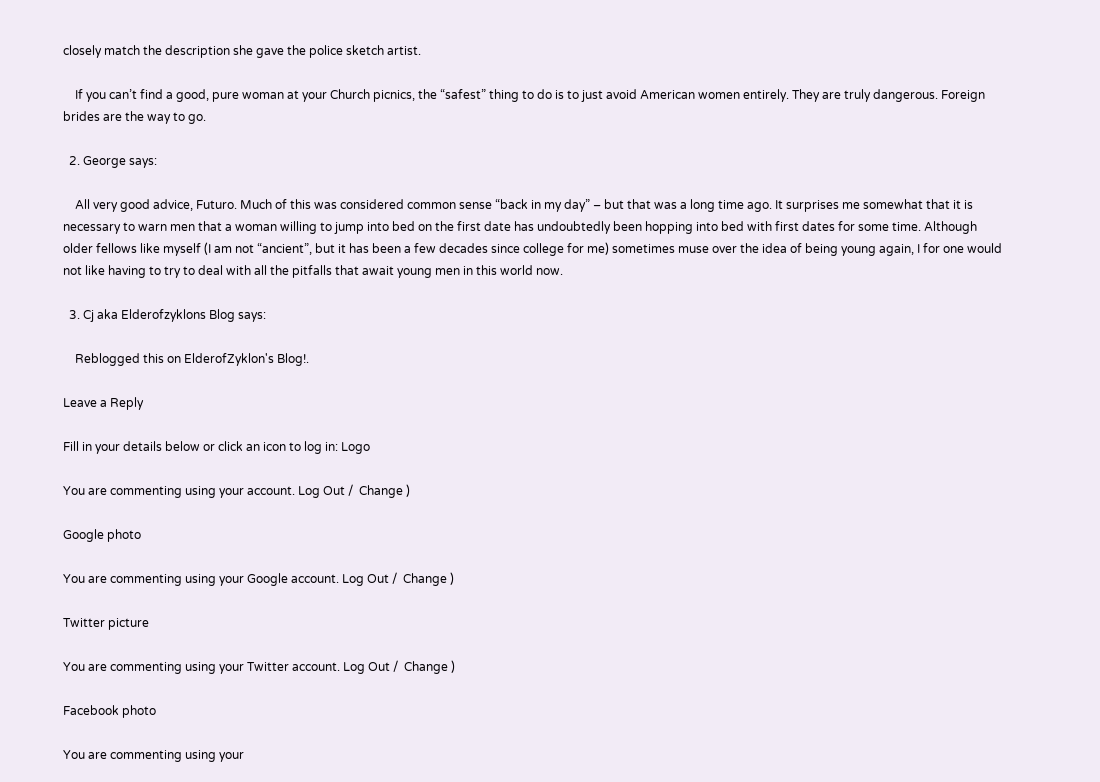closely match the description she gave the police sketch artist.

    If you can’t find a good, pure woman at your Church picnics, the “safest” thing to do is to just avoid American women entirely. They are truly dangerous. Foreign brides are the way to go.

  2. George says:

    All very good advice, Futuro. Much of this was considered common sense “back in my day” – but that was a long time ago. It surprises me somewhat that it is necessary to warn men that a woman willing to jump into bed on the first date has undoubtedly been hopping into bed with first dates for some time. Although older fellows like myself (I am not “ancient”, but it has been a few decades since college for me) sometimes muse over the idea of being young again, I for one would not like having to try to deal with all the pitfalls that await young men in this world now.

  3. Cj aka Elderofzyklons Blog says:

    Reblogged this on ElderofZyklon's Blog!.

Leave a Reply

Fill in your details below or click an icon to log in: Logo

You are commenting using your account. Log Out /  Change )

Google photo

You are commenting using your Google account. Log Out /  Change )

Twitter picture

You are commenting using your Twitter account. Log Out /  Change )

Facebook photo

You are commenting using your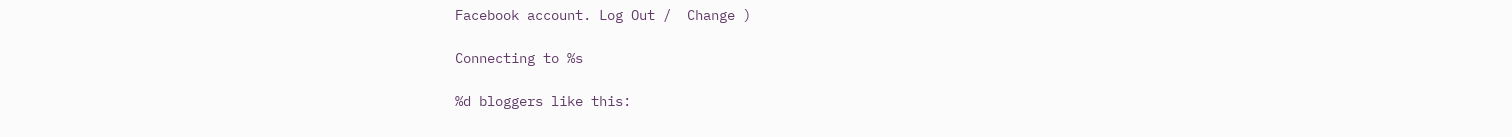Facebook account. Log Out /  Change )

Connecting to %s

%d bloggers like this: